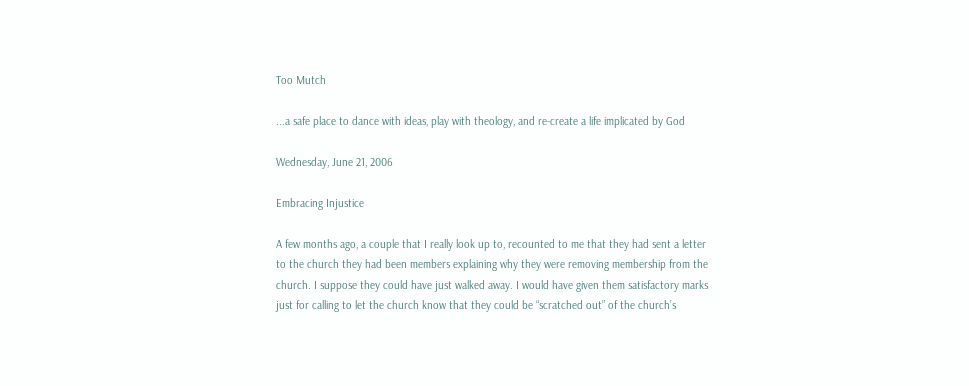Too Mutch

...a safe place to dance with ideas, play with theology, and re-create a life implicated by God

Wednesday, June 21, 2006

Embracing Injustice

A few months ago, a couple that I really look up to, recounted to me that they had sent a letter to the church they had been members explaining why they were removing membership from the church. I suppose they could have just walked away. I would have given them satisfactory marks just for calling to let the church know that they could be “scratched out” of the church’s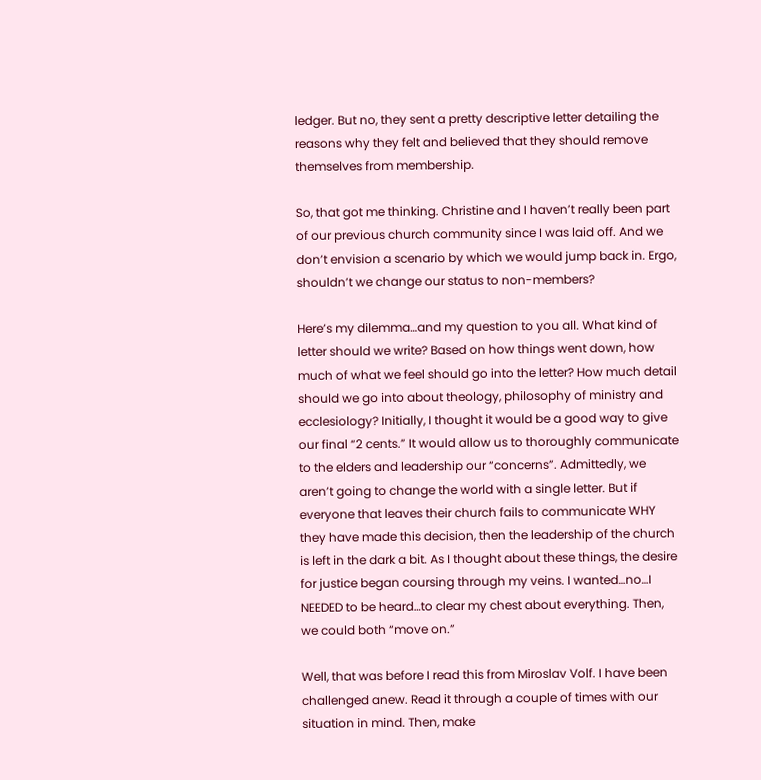ledger. But no, they sent a pretty descriptive letter detailing the reasons why they felt and believed that they should remove themselves from membership.

So, that got me thinking. Christine and I haven’t really been part of our previous church community since I was laid off. And we don’t envision a scenario by which we would jump back in. Ergo, shouldn’t we change our status to non-members?

Here’s my dilemma…and my question to you all. What kind of letter should we write? Based on how things went down, how much of what we feel should go into the letter? How much detail should we go into about theology, philosophy of ministry and ecclesiology? Initially, I thought it would be a good way to give our final “2 cents.” It would allow us to thoroughly communicate to the elders and leadership our “concerns”. Admittedly, we aren’t going to change the world with a single letter. But if everyone that leaves their church fails to communicate WHY they have made this decision, then the leadership of the church is left in the dark a bit. As I thought about these things, the desire for justice began coursing through my veins. I wanted…no…I NEEDED to be heard…to clear my chest about everything. Then, we could both “move on.”

Well, that was before I read this from Miroslav Volf. I have been challenged anew. Read it through a couple of times with our situation in mind. Then, make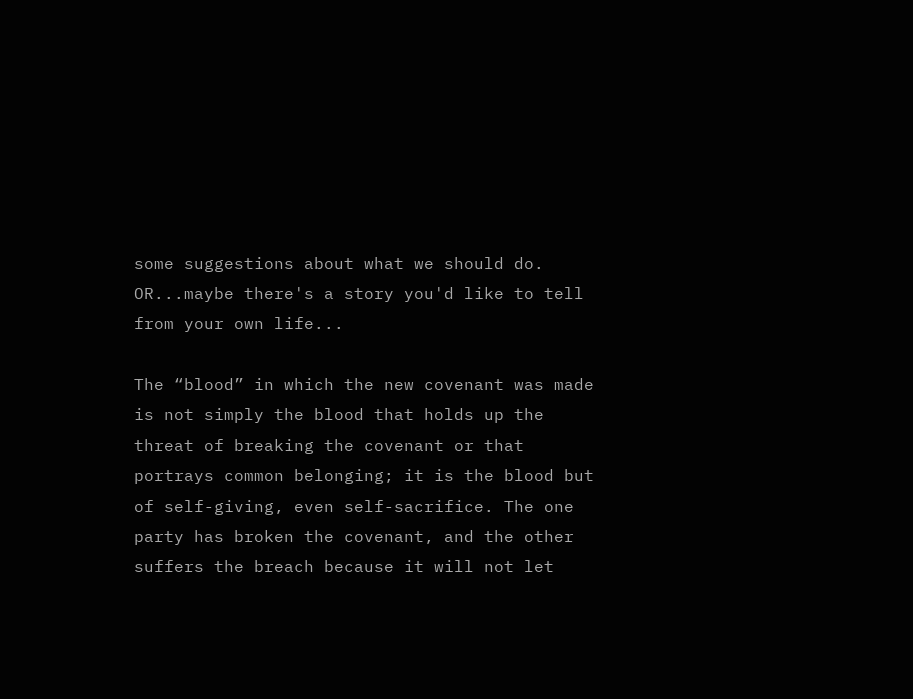some suggestions about what we should do. OR...maybe there's a story you'd like to tell from your own life...

The “blood” in which the new covenant was made is not simply the blood that holds up the threat of breaking the covenant or that portrays common belonging; it is the blood but of self-giving, even self-sacrifice. The one party has broken the covenant, and the other suffers the breach because it will not let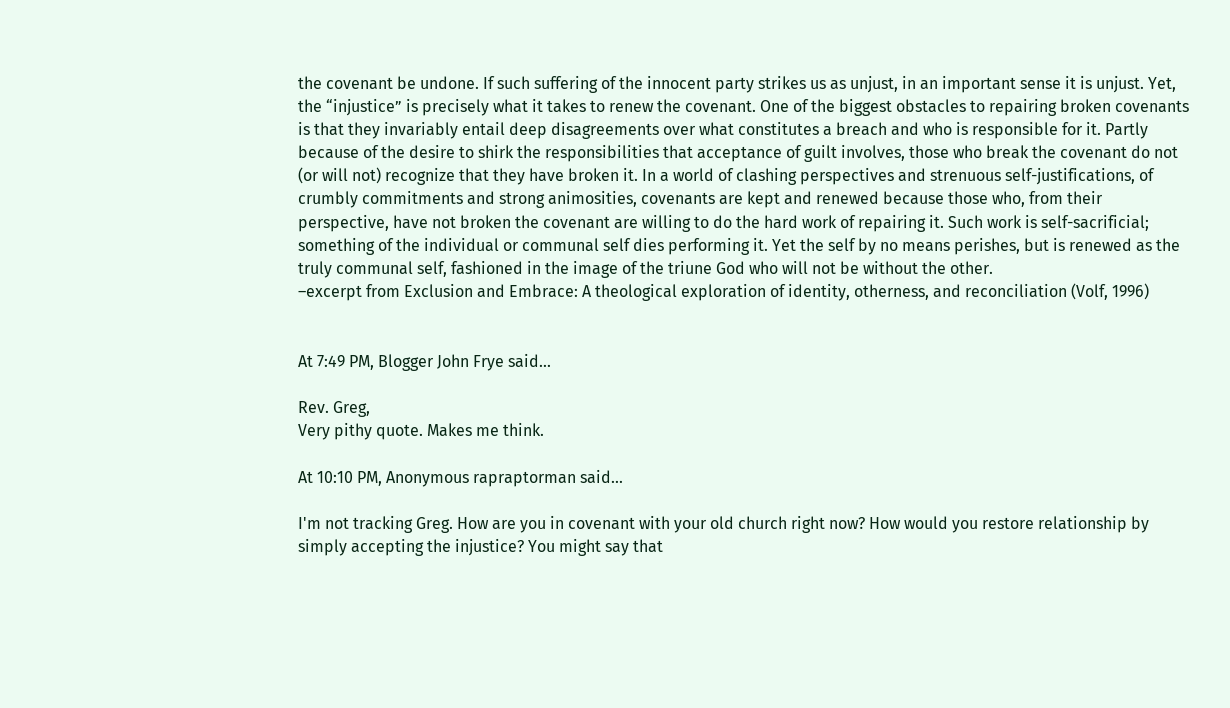the covenant be undone. If such suffering of the innocent party strikes us as unjust, in an important sense it is unjust. Yet, the “injustice” is precisely what it takes to renew the covenant. One of the biggest obstacles to repairing broken covenants is that they invariably entail deep disagreements over what constitutes a breach and who is responsible for it. Partly because of the desire to shirk the responsibilities that acceptance of guilt involves, those who break the covenant do not (or will not) recognize that they have broken it. In a world of clashing perspectives and strenuous self-justifications, of crumbly commitments and strong animosities, covenants are kept and renewed because those who, from their perspective, have not broken the covenant are willing to do the hard work of repairing it. Such work is self-sacrificial; something of the individual or communal self dies performing it. Yet the self by no means perishes, but is renewed as the truly communal self, fashioned in the image of the triune God who will not be without the other.
–excerpt from Exclusion and Embrace: A theological exploration of identity, otherness, and reconciliation (Volf, 1996)


At 7:49 PM, Blogger John Frye said...

Rev. Greg,
Very pithy quote. Makes me think.

At 10:10 PM, Anonymous rapraptorman said...

I'm not tracking Greg. How are you in covenant with your old church right now? How would you restore relationship by simply accepting the injustice? You might say that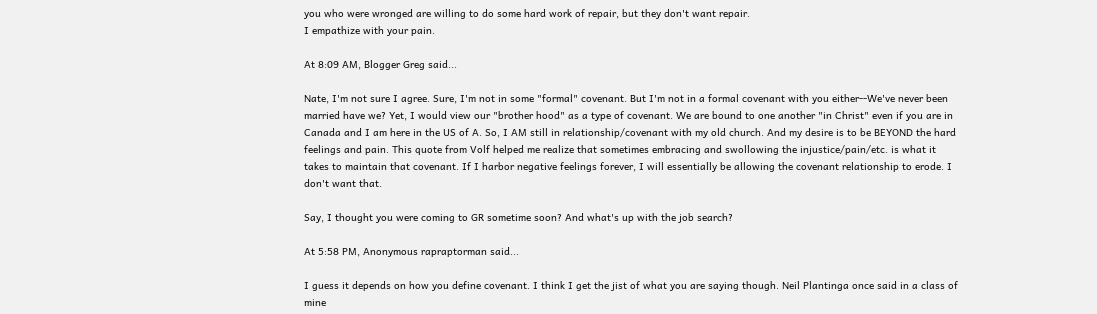you who were wronged are willing to do some hard work of repair, but they don't want repair.
I empathize with your pain.

At 8:09 AM, Blogger Greg said...

Nate, I'm not sure I agree. Sure, I'm not in some "formal" covenant. But I'm not in a formal covenant with you either--We've never been married have we? Yet, I would view our "brother hood" as a type of covenant. We are bound to one another "in Christ" even if you are in Canada and I am here in the US of A. So, I AM still in relationship/covenant with my old church. And my desire is to be BEYOND the hard feelings and pain. This quote from Volf helped me realize that sometimes embracing and swollowing the injustice/pain/etc. is what it takes to maintain that covenant. If I harbor negative feelings forever, I will essentially be allowing the covenant relationship to erode. I don't want that.

Say, I thought you were coming to GR sometime soon? And what's up with the job search?

At 5:58 PM, Anonymous rapraptorman said...

I guess it depends on how you define covenant. I think I get the jist of what you are saying though. Neil Plantinga once said in a class of mine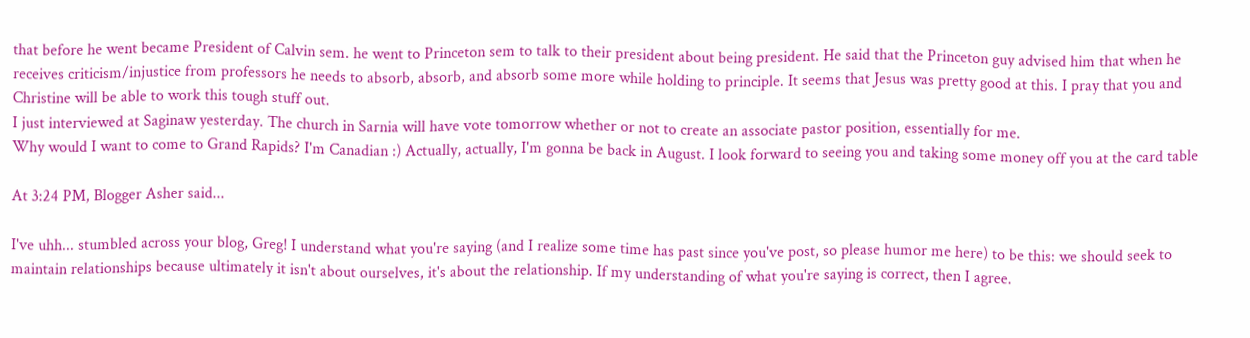that before he went became President of Calvin sem. he went to Princeton sem to talk to their president about being president. He said that the Princeton guy advised him that when he receives criticism/injustice from professors he needs to absorb, absorb, and absorb some more while holding to principle. It seems that Jesus was pretty good at this. I pray that you and Christine will be able to work this tough stuff out.
I just interviewed at Saginaw yesterday. The church in Sarnia will have vote tomorrow whether or not to create an associate pastor position, essentially for me.
Why would I want to come to Grand Rapids? I'm Canadian :) Actually, actually, I'm gonna be back in August. I look forward to seeing you and taking some money off you at the card table

At 3:24 PM, Blogger Asher said...

I've uhh... stumbled across your blog, Greg! I understand what you're saying (and I realize some time has past since you've post, so please humor me here) to be this: we should seek to maintain relationships because ultimately it isn't about ourselves, it's about the relationship. If my understanding of what you're saying is correct, then I agree.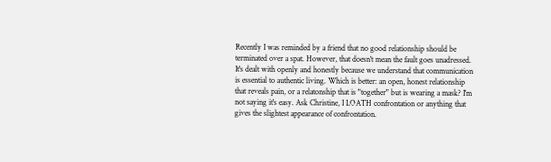Recently I was reminded by a friend that no good relationship should be terminated over a spat. However, that doesn't mean the fault goes unadressed. It's dealt with openly and honestly because we understand that communication is essential to authentic living. Which is better: an open, honest relationship that reveals pain, or a relatonship that is "together" but is wearing a mask? I'm not saying it's easy. Ask Christine, I LOATH confrontation or anything that gives the slightest appearance of confrontation.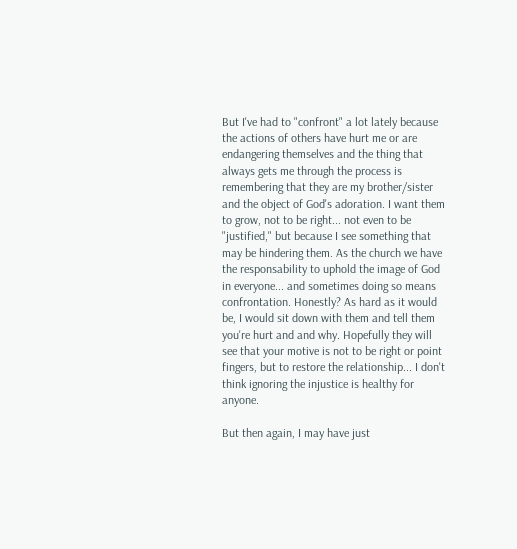But I've had to "confront" a lot lately because the actions of others have hurt me or are endangering themselves and the thing that always gets me through the process is remembering that they are my brother/sister and the object of God's adoration. I want them to grow, not to be right... not even to be "justified," but because I see something that may be hindering them. As the church we have the responsability to uphold the image of God in everyone... and sometimes doing so means confrontation. Honestly? As hard as it would be, I would sit down with them and tell them you're hurt and and why. Hopefully they will see that your motive is not to be right or point fingers, but to restore the relationship... I don't think ignoring the injustice is healthy for anyone.

But then again, I may have just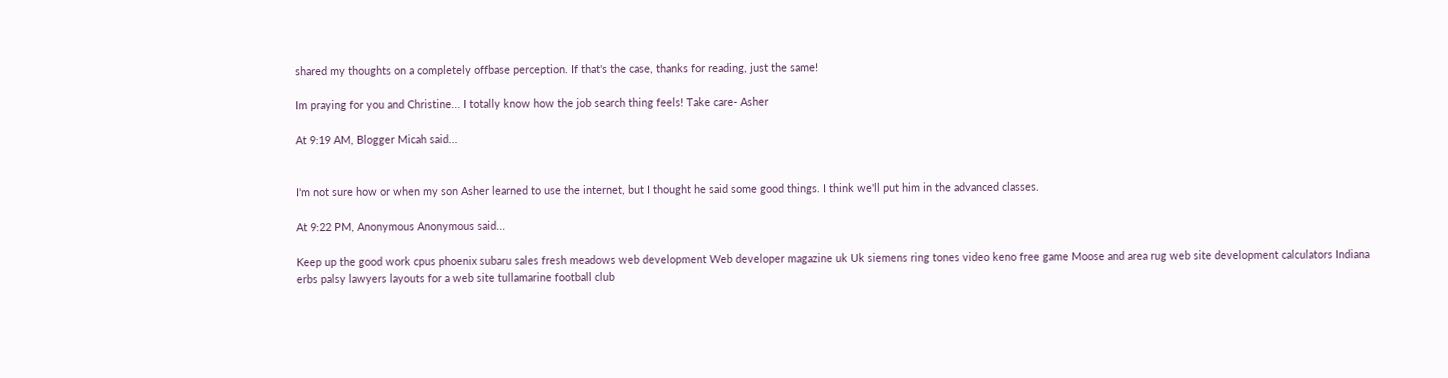shared my thoughts on a completely offbase perception. If that's the case, thanks for reading, just the same!

Im praying for you and Christine... I totally know how the job search thing feels! Take care- Asher

At 9:19 AM, Blogger Micah said...


I'm not sure how or when my son Asher learned to use the internet, but I thought he said some good things. I think we'll put him in the advanced classes.

At 9:22 PM, Anonymous Anonymous said...

Keep up the good work cpus phoenix subaru sales fresh meadows web development Web developer magazine uk Uk siemens ring tones video keno free game Moose and area rug web site development calculators Indiana erbs palsy lawyers layouts for a web site tullamarine football club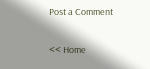Post a Comment

<< Home